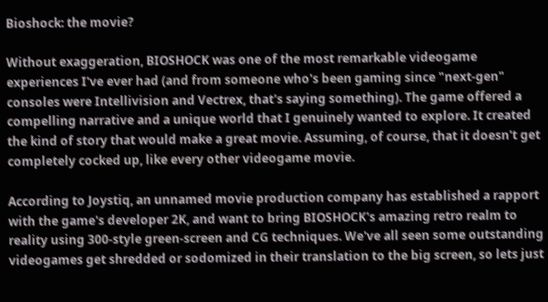Bioshock: the movie?

Without exaggeration, BIOSHOCK was one of the most remarkable videogame experiences I've ever had (and from someone who's been gaming since "next-gen" consoles were Intellivision and Vectrex, that's saying something). The game offered a compelling narrative and a unique world that I genuinely wanted to explore. It created the kind of story that would make a great movie. Assuming, of course, that it doesn't get completely cocked up, like every other videogame movie.

According to Joystiq, an unnamed movie production company has established a rapport with the game's developer 2K, and want to bring BIOSHOCK's amazing retro realm to reality using 300-style green-screen and CG techniques. We've all seen some outstanding videogames get shredded or sodomized in their translation to the big screen, so lets just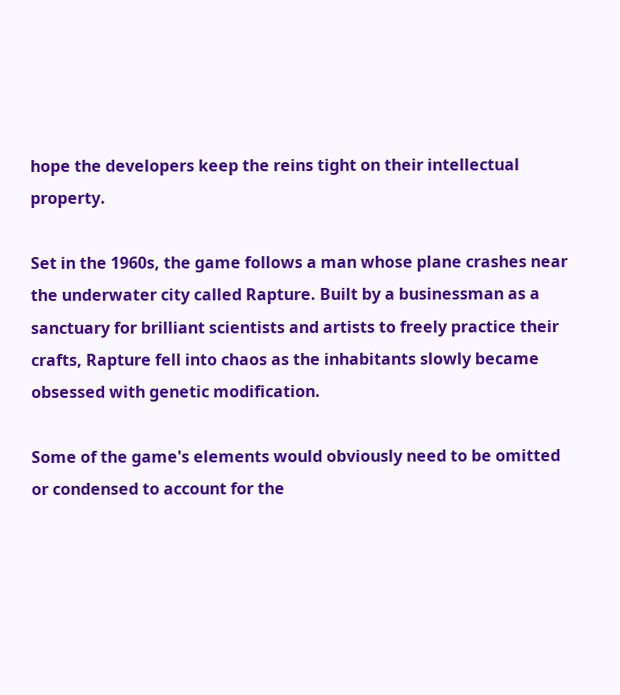hope the developers keep the reins tight on their intellectual property.

Set in the 1960s, the game follows a man whose plane crashes near the underwater city called Rapture. Built by a businessman as a sanctuary for brilliant scientists and artists to freely practice their crafts, Rapture fell into chaos as the inhabitants slowly became obsessed with genetic modification.

Some of the game's elements would obviously need to be omitted or condensed to account for the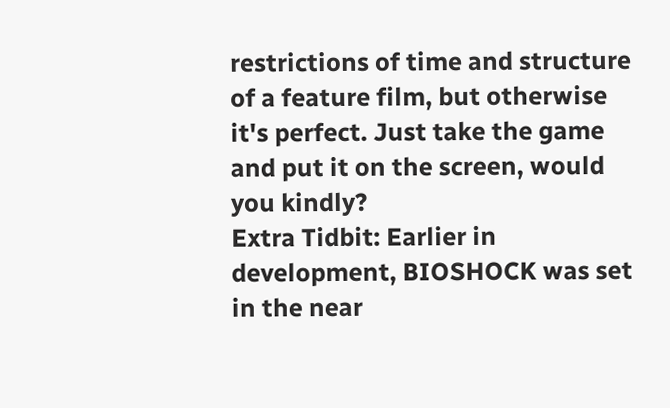restrictions of time and structure of a feature film, but otherwise it's perfect. Just take the game and put it on the screen, would you kindly?
Extra Tidbit: Earlier in development, BIOSHOCK was set in the near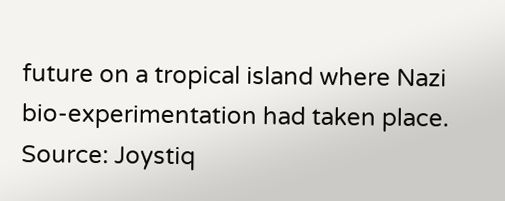future on a tropical island where Nazi bio-experimentation had taken place.
Source: Joystiq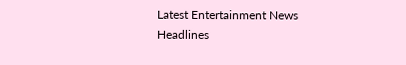Latest Entertainment News Headlines